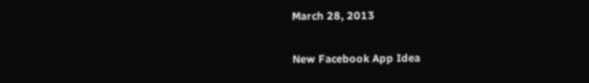March 28, 2013

New Facebook App Idea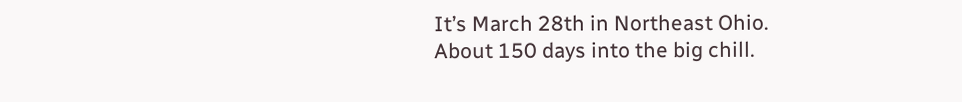It’s March 28th in Northeast Ohio. About 150 days into the big chill.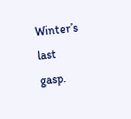Winter’s last gasp.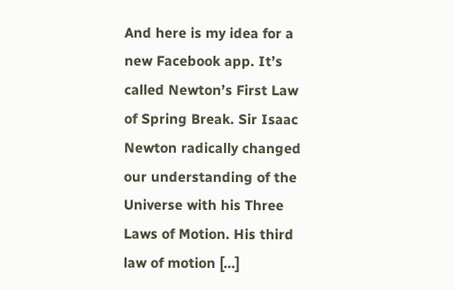And here is my idea for a new Facebook app. It’s called Newton’s First Law of Spring Break. Sir Isaac Newton radically changed our understanding of the Universe with his Three Laws of Motion. His third law of motion […]